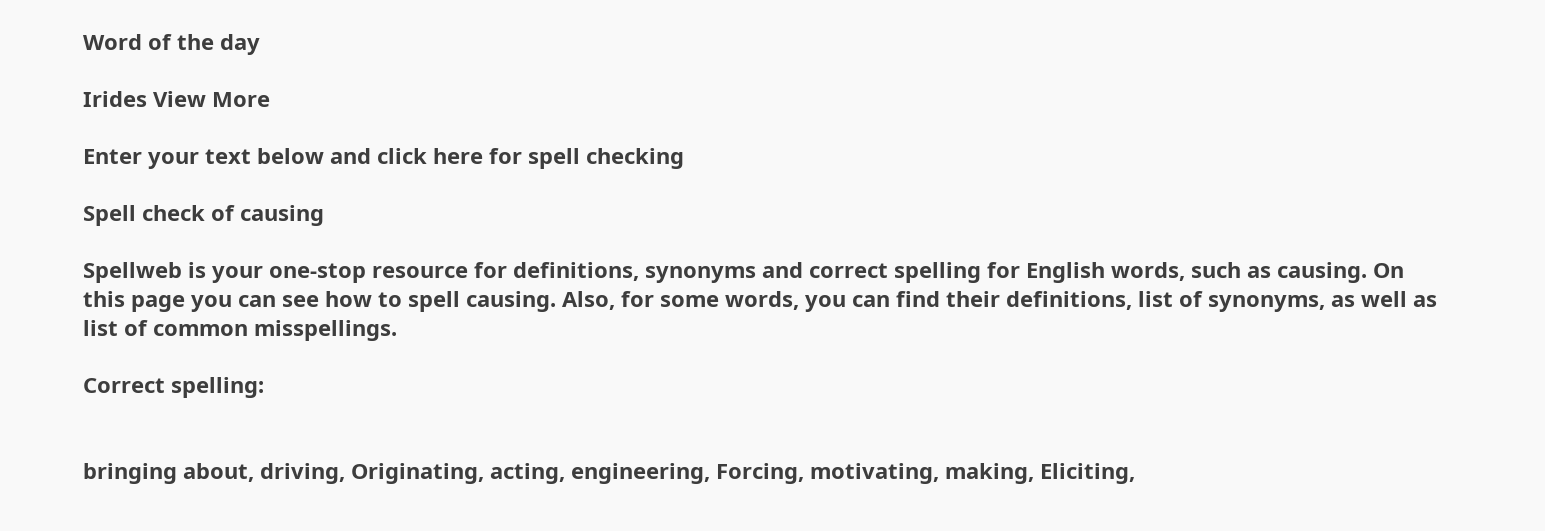Word of the day

Irides View More

Enter your text below and click here for spell checking

Spell check of causing

Spellweb is your one-stop resource for definitions, synonyms and correct spelling for English words, such as causing. On this page you can see how to spell causing. Also, for some words, you can find their definitions, list of synonyms, as well as list of common misspellings.

Correct spelling:


bringing about, driving, Originating, acting, engineering, Forcing, motivating, making, Eliciting,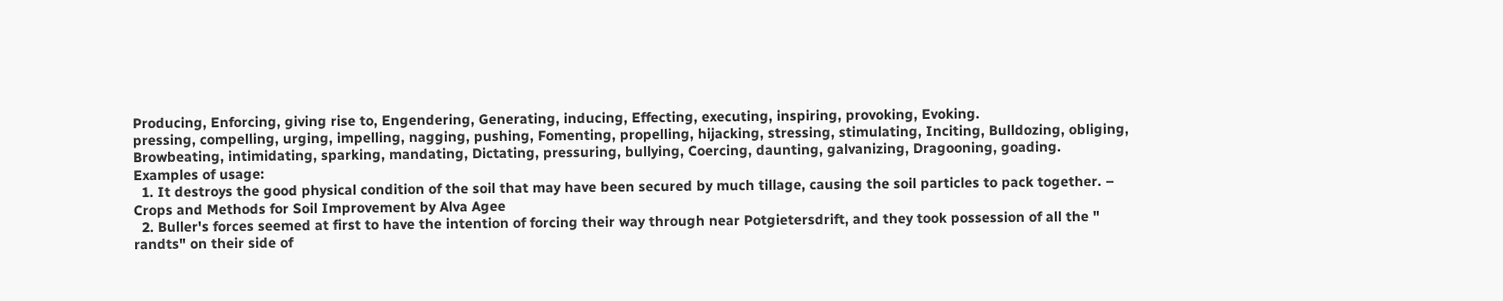Producing, Enforcing, giving rise to, Engendering, Generating, inducing, Effecting, executing, inspiring, provoking, Evoking.
pressing, compelling, urging, impelling, nagging, pushing, Fomenting, propelling, hijacking, stressing, stimulating, Inciting, Bulldozing, obliging, Browbeating, intimidating, sparking, mandating, Dictating, pressuring, bullying, Coercing, daunting, galvanizing, Dragooning, goading.
Examples of usage:
  1. It destroys the good physical condition of the soil that may have been secured by much tillage, causing the soil particles to pack together. – Crops and Methods for Soil Improvement by Alva Agee
  2. Buller's forces seemed at first to have the intention of forcing their way through near Potgietersdrift, and they took possession of all the " randts" on their side of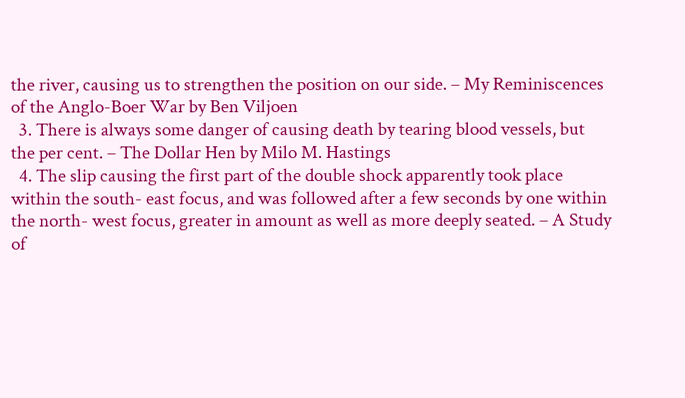the river, causing us to strengthen the position on our side. – My Reminiscences of the Anglo-Boer War by Ben Viljoen
  3. There is always some danger of causing death by tearing blood vessels, but the per cent. – The Dollar Hen by Milo M. Hastings
  4. The slip causing the first part of the double shock apparently took place within the south- east focus, and was followed after a few seconds by one within the north- west focus, greater in amount as well as more deeply seated. – A Study of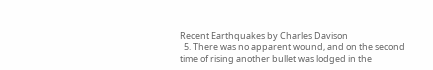Recent Earthquakes by Charles Davison
  5. There was no apparent wound, and on the second time of rising another bullet was lodged in the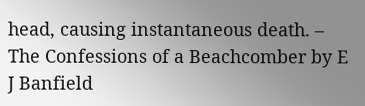head, causing instantaneous death. – The Confessions of a Beachcomber by E J Banfield